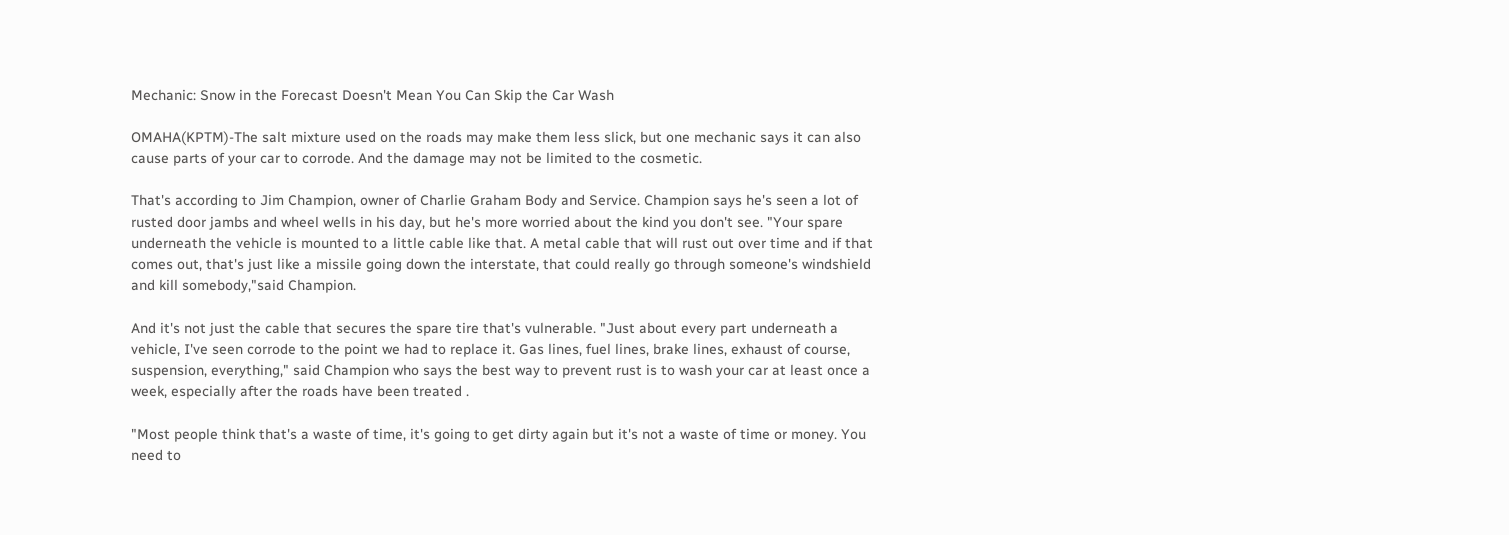Mechanic: Snow in the Forecast Doesn't Mean You Can Skip the Car Wash

OMAHA(KPTM)-The salt mixture used on the roads may make them less slick, but one mechanic says it can also cause parts of your car to corrode. And the damage may not be limited to the cosmetic.

That's according to Jim Champion, owner of Charlie Graham Body and Service. Champion says he's seen a lot of rusted door jambs and wheel wells in his day, but he's more worried about the kind you don't see. "Your spare underneath the vehicle is mounted to a little cable like that. A metal cable that will rust out over time and if that comes out, that's just like a missile going down the interstate, that could really go through someone's windshield and kill somebody,"said Champion.

And it's not just the cable that secures the spare tire that's vulnerable. "Just about every part underneath a vehicle, I've seen corrode to the point we had to replace it. Gas lines, fuel lines, brake lines, exhaust of course, suspension, everything," said Champion who says the best way to prevent rust is to wash your car at least once a week, especially after the roads have been treated .

"Most people think that's a waste of time, it's going to get dirty again but it's not a waste of time or money. You need to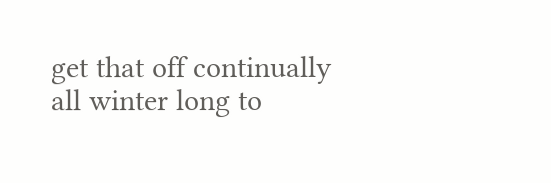get that off continually all winter long to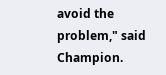avoid the problem," said Champion.